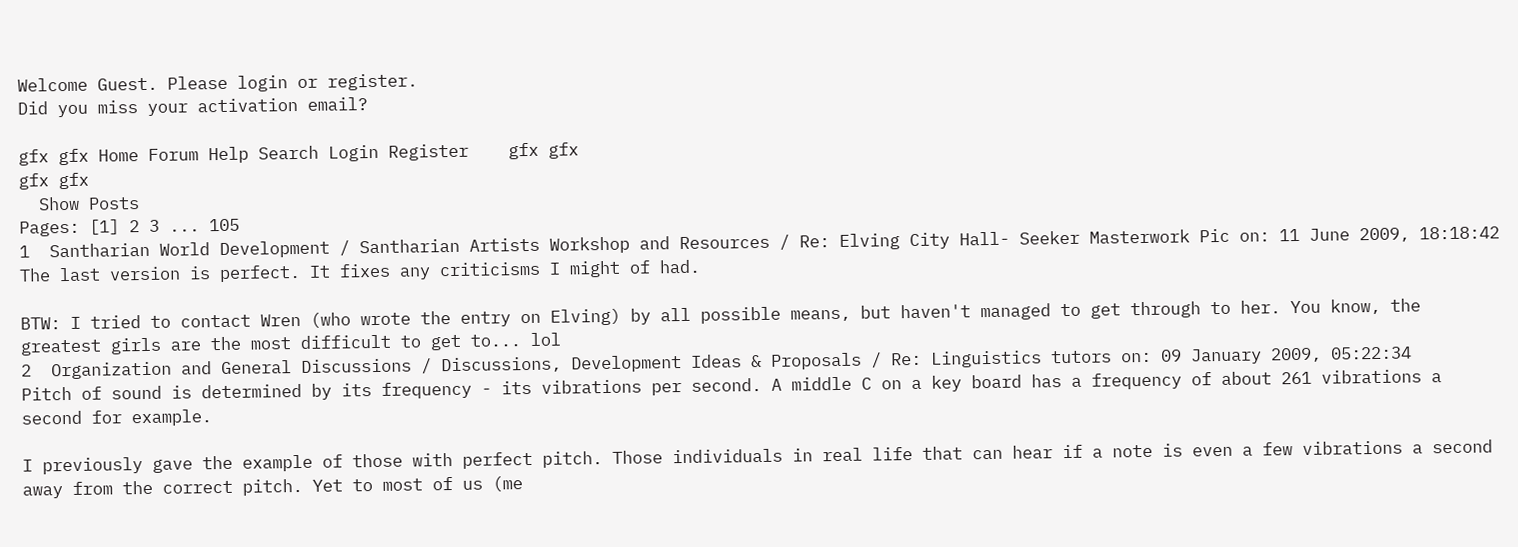Welcome Guest. Please login or register.
Did you miss your activation email?

gfx gfx Home Forum Help Search Login Register    gfx gfx
gfx gfx
  Show Posts
Pages: [1] 2 3 ... 105
1  Santharian World Development / Santharian Artists Workshop and Resources / Re: Elving City Hall- Seeker Masterwork Pic on: 11 June 2009, 18:18:42
The last version is perfect. It fixes any criticisms I might of had.

BTW: I tried to contact Wren (who wrote the entry on Elving) by all possible means, but haven't managed to get through to her. You know, the greatest girls are the most difficult to get to... lol
2  Organization and General Discussions / Discussions, Development Ideas & Proposals / Re: Linguistics tutors on: 09 January 2009, 05:22:34
Pitch of sound is determined by its frequency - its vibrations per second. A middle C on a key board has a frequency of about 261 vibrations a second for example.

I previously gave the example of those with perfect pitch. Those individuals in real life that can hear if a note is even a few vibrations a second away from the correct pitch. Yet to most of us (me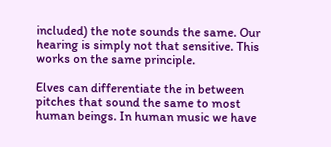included) the note sounds the same. Our hearing is simply not that sensitive. This works on the same principle.

Elves can differentiate the in between pitches that sound the same to most human beings. In human music we have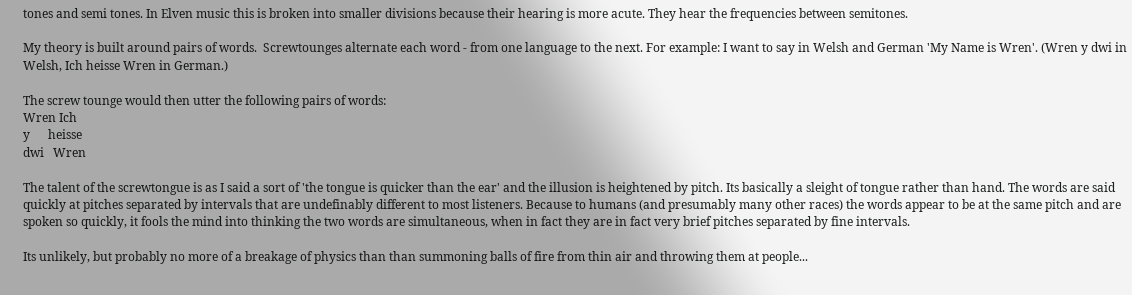tones and semi tones. In Elven music this is broken into smaller divisions because their hearing is more acute. They hear the frequencies between semitones.

My theory is built around pairs of words.  Screwtounges alternate each word - from one language to the next. For example: I want to say in Welsh and German 'My Name is Wren'. (Wren y dwi in Welsh, Ich heisse Wren in German.)

The screw tounge would then utter the following pairs of words:
Wren Ich
y      heisse
dwi   Wren

The talent of the screwtongue is as I said a sort of 'the tongue is quicker than the ear' and the illusion is heightened by pitch. Its basically a sleight of tongue rather than hand. The words are said quickly at pitches separated by intervals that are undefinably different to most listeners. Because to humans (and presumably many other races) the words appear to be at the same pitch and are spoken so quickly, it fools the mind into thinking the two words are simultaneous, when in fact they are in fact very brief pitches separated by fine intervals.

Its unlikely, but probably no more of a breakage of physics than than summoning balls of fire from thin air and throwing them at people...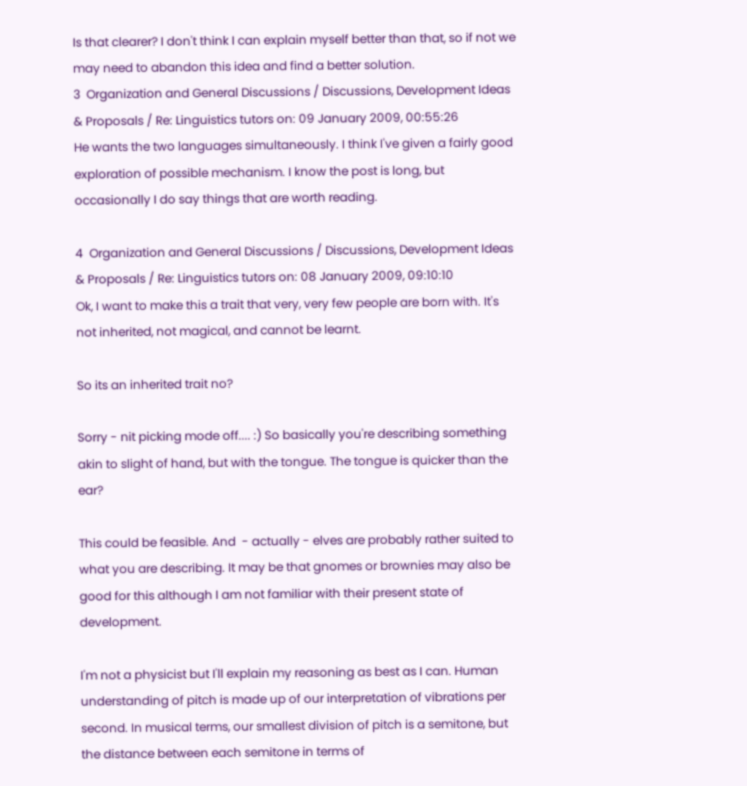Is that clearer? I don't think I can explain myself better than that, so if not we may need to abandon this idea and find a better solution.
3  Organization and General Discussions / Discussions, Development Ideas & Proposals / Re: Linguistics tutors on: 09 January 2009, 00:55:26
He wants the two languages simultaneously. I think I've given a fairly good exploration of possible mechanism. I know the post is long, but occasionally I do say things that are worth reading.

4  Organization and General Discussions / Discussions, Development Ideas & Proposals / Re: Linguistics tutors on: 08 January 2009, 09:10:10
Ok, I want to make this a trait that very, very few people are born with. It's not inherited, not magical, and cannot be learnt.

So its an inherited trait no?

Sorry - nit picking mode off.... :) So basically you're describing something akin to slight of hand, but with the tongue. The tongue is quicker than the ear?

This could be feasible. And  - actually - elves are probably rather suited to what you are describing. It may be that gnomes or brownies may also be good for this although I am not familiar with their present state of development.

I'm not a physicist but I'll explain my reasoning as best as I can. Human understanding of pitch is made up of our interpretation of vibrations per second. In musical terms, our smallest division of pitch is a semitone, but the distance between each semitone in terms of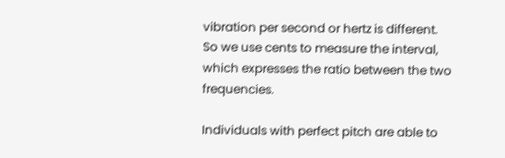vibration per second or hertz is different. So we use cents to measure the interval, which expresses the ratio between the two frequencies.

Individuals with perfect pitch are able to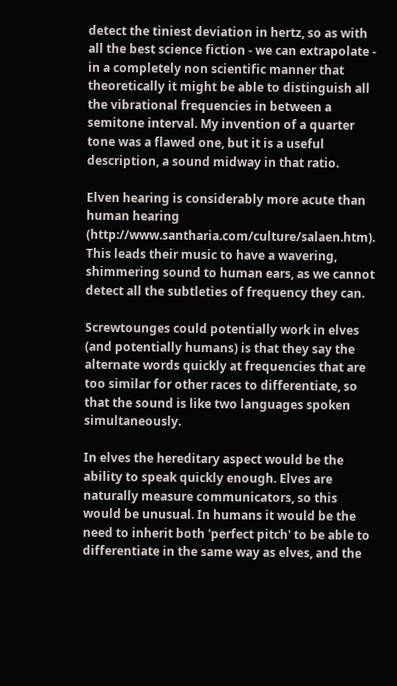detect the tiniest deviation in hertz, so as with all the best science fiction - we can extrapolate - in a completely non scientific manner that theoretically it might be able to distinguish all the vibrational frequencies in between a semitone interval. My invention of a quarter tone was a flawed one, but it is a useful description, a sound midway in that ratio.

Elven hearing is considerably more acute than human hearing (http://www.santharia.com/culture/salaen.htm). This leads their music to have a wavering, shimmering sound to human ears, as we cannot detect all the subtleties of frequency they can.

Screwtounges could potentially work in elves (and potentially humans) is that they say the alternate words quickly at frequencies that are too similar for other races to differentiate, so that the sound is like two languages spoken simultaneously.

In elves the hereditary aspect would be the ability to speak quickly enough. Elves are naturally measure communicators, so this would be unusual. In humans it would be the need to inherit both 'perfect pitch' to be able to differentiate in the same way as elves, and the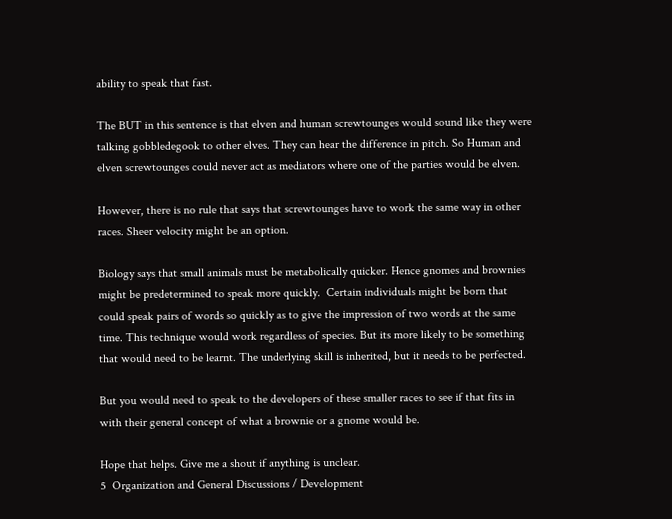ability to speak that fast.

The BUT in this sentence is that elven and human screwtounges would sound like they were talking gobbledegook to other elves. They can hear the difference in pitch. So Human and elven screwtounges could never act as mediators where one of the parties would be elven.

However, there is no rule that says that screwtounges have to work the same way in other races. Sheer velocity might be an option.

Biology says that small animals must be metabolically quicker. Hence gnomes and brownies might be predetermined to speak more quickly.  Certain individuals might be born that could speak pairs of words so quickly as to give the impression of two words at the same time. This technique would work regardless of species. But its more likely to be something that would need to be learnt. The underlying skill is inherited, but it needs to be perfected.

But you would need to speak to the developers of these smaller races to see if that fits in with their general concept of what a brownie or a gnome would be.

Hope that helps. Give me a shout if anything is unclear.
5  Organization and General Discussions / Development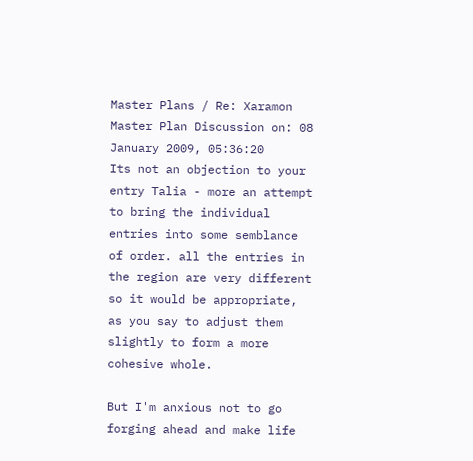Master Plans / Re: Xaramon Master Plan Discussion on: 08 January 2009, 05:36:20
Its not an objection to your entry Talia - more an attempt to bring the individual entries into some semblance of order. all the entries in the region are very different so it would be appropriate, as you say to adjust them slightly to form a more cohesive whole.

But I'm anxious not to go forging ahead and make life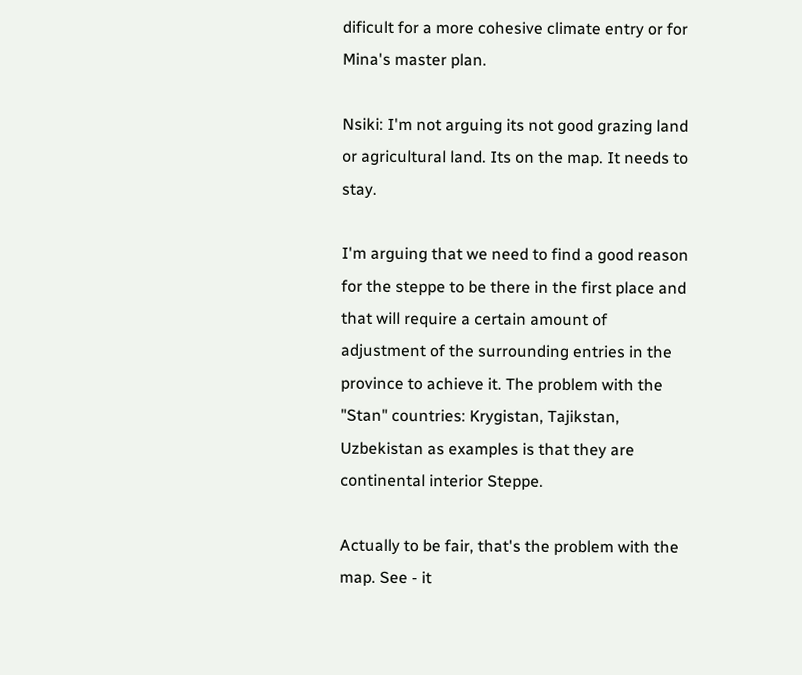dificult for a more cohesive climate entry or for Mina's master plan.

Nsiki: I'm not arguing its not good grazing land or agricultural land. Its on the map. It needs to stay.

I'm arguing that we need to find a good reason for the steppe to be there in the first place and that will require a certain amount of adjustment of the surrounding entries in the province to achieve it. The problem with the "Stan" countries: Krygistan, Tajikstan, Uzbekistan as examples is that they are continental interior Steppe.

Actually to be fair, that's the problem with the map. See - it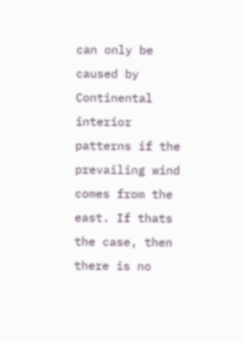can only be caused by Continental interior patterns if the prevailing wind comes from the east. If thats the case, then there is no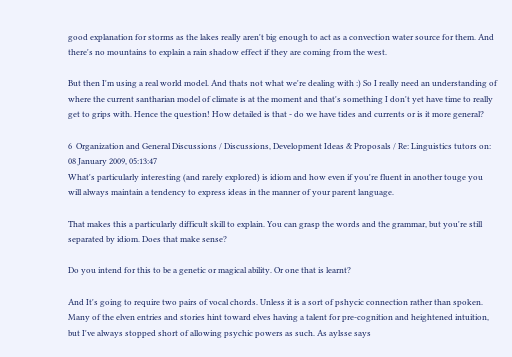good explanation for storms as the lakes really aren't big enough to act as a convection water source for them. And there's no mountains to explain a rain shadow effect if they are coming from the west.

But then I'm using a real world model. And thats not what we're dealing with :) So I really need an understanding of where the current santharian model of climate is at the moment and that's something I don't yet have time to really get to grips with. Hence the question! How detailed is that - do we have tides and currents or is it more general?

6  Organization and General Discussions / Discussions, Development Ideas & Proposals / Re: Linguistics tutors on: 08 January 2009, 05:13:47
What's particularly interesting (and rarely explored) is idiom and how even if you're fluent in another touge you will always maintain a tendency to express ideas in the manner of your parent language.

That makes this a particularly difficult skill to explain. You can grasp the words and the grammar, but you're still separated by idiom. Does that make sense?

Do you intend for this to be a genetic or magical ability. Or one that is learnt?

And It's going to require two pairs of vocal chords. Unless it is a sort of pshycic connection rather than spoken. Many of the elven entries and stories hint toward elves having a talent for pre-cognition and heightened intuition, but I've always stopped short of allowing psychic powers as such. As aylsse says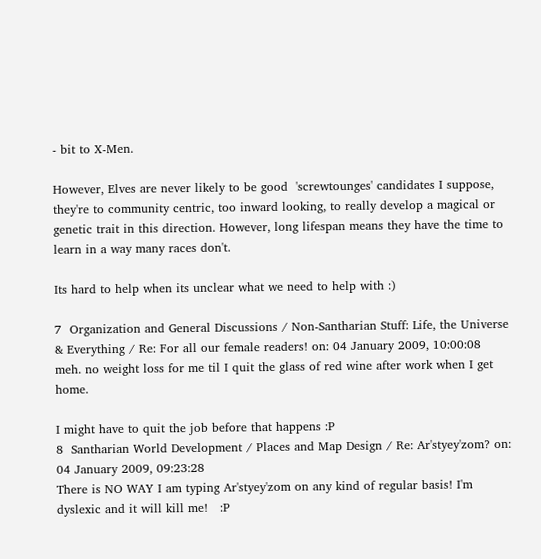- bit to X-Men.

However, Elves are never likely to be good  'screwtounges' candidates I suppose, they're to community centric, too inward looking, to really develop a magical or genetic trait in this direction. However, long lifespan means they have the time to learn in a way many races don't.

Its hard to help when its unclear what we need to help with :)

7  Organization and General Discussions / Non-Santharian Stuff: Life, the Universe & Everything / Re: For all our female readers! on: 04 January 2009, 10:00:08
meh. no weight loss for me til I quit the glass of red wine after work when I get home.

I might have to quit the job before that happens :P
8  Santharian World Development / Places and Map Design / Re: Ar'styey'zom? on: 04 January 2009, 09:23:28
There is NO WAY I am typing Ar'styey'zom on any kind of regular basis! I'm dyslexic and it will kill me!   :P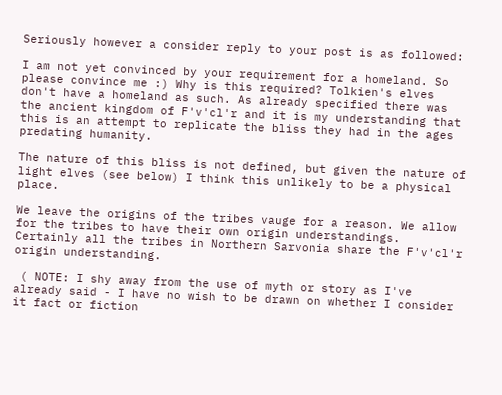Seriously however a consider reply to your post is as followed:

I am not yet convinced by your requirement for a homeland. So please convince me :) Why is this required? Tolkien's elves don't have a homeland as such. As already specified there was the ancient kingdom of F'v'cl'r and it is my understanding that this is an attempt to replicate the bliss they had in the ages predating humanity.

The nature of this bliss is not defined, but given the nature of light elves (see below) I think this unlikely to be a physical place.

We leave the origins of the tribes vauge for a reason. We allow for the tribes to have their own origin understandings. Certainly all the tribes in Northern Sarvonia share the F'v'cl'r origin understanding.

 ( NOTE: I shy away from the use of myth or story as I've already said - I have no wish to be drawn on whether I consider it fact or fiction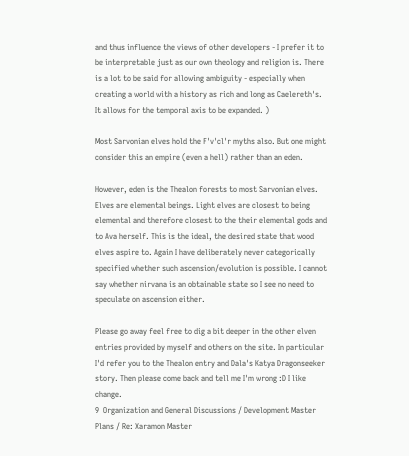and thus influence the views of other developers - I prefer it to be interpretable just as our own theology and religion is. There is a lot to be said for allowing ambiguity - especially when creating a world with a history as rich and long as Caelereth's. It allows for the temporal axis to be expanded. )

Most Sarvonian elves hold the F'v'cl'r myths also. But one might consider this an empire (even a hell) rather than an eden.

However, eden is the Thealon forests to most Sarvonian elves. Elves are elemental beings. Light elves are closest to being elemental and therefore closest to the their elemental gods and to Ava herself. This is the ideal, the desired state that wood elves aspire to. Again I have deliberately never categorically specified whether such ascension/evolution is possible. I cannot say whether nirvana is an obtainable state so I see no need to speculate on ascension either.

Please go away feel free to dig a bit deeper in the other elven entries provided by myself and others on the site. In particular I'd refer you to the Thealon entry and Dala's Katya Dragonseeker story. Then please come back and tell me I'm wrong :D I like change.
9  Organization and General Discussions / Development Master Plans / Re: Xaramon Master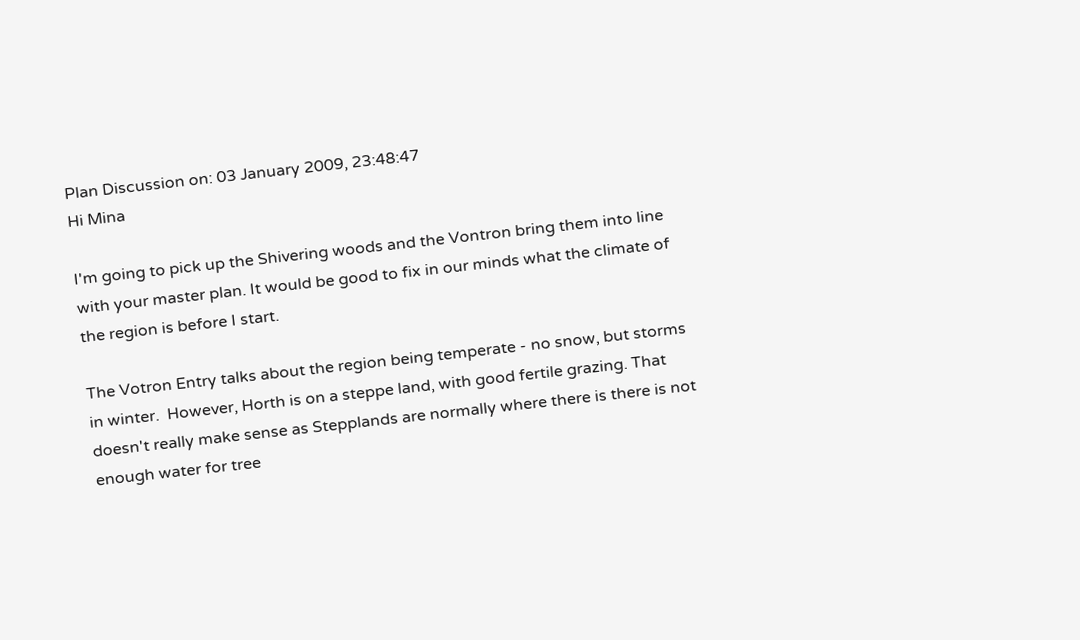Plan Discussion on: 03 January 2009, 23:48:47
Hi Mina

I'm going to pick up the Shivering woods and the Vontron bring them into line with your master plan. It would be good to fix in our minds what the climate of the region is before I start.

The Votron Entry talks about the region being temperate - no snow, but storms in winter.  However, Horth is on a steppe land, with good fertile grazing. That doesn't really make sense as Stepplands are normally where there is there is not enough water for tree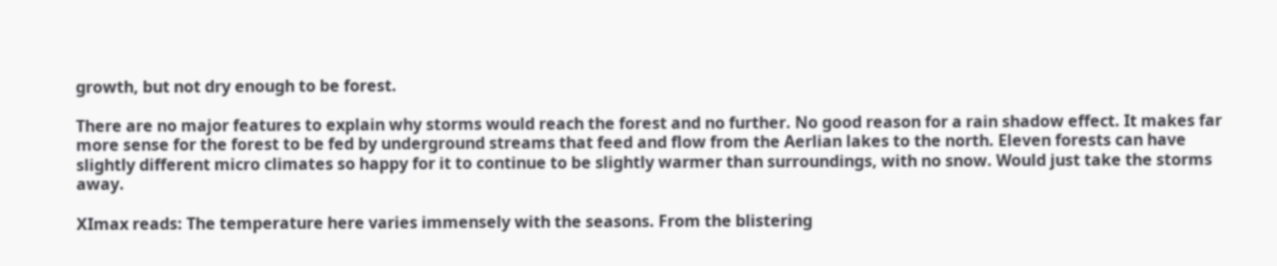growth, but not dry enough to be forest.

There are no major features to explain why storms would reach the forest and no further. No good reason for a rain shadow effect. It makes far more sense for the forest to be fed by underground streams that feed and flow from the Aerlian lakes to the north. Eleven forests can have slightly different micro climates so happy for it to continue to be slightly warmer than surroundings, with no snow. Would just take the storms away.

XImax reads: The temperature here varies immensely with the seasons. From the blistering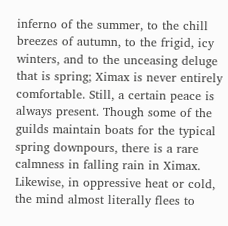inferno of the summer, to the chill breezes of autumn, to the frigid, icy winters, and to the unceasing deluge that is spring; Ximax is never entirely comfortable. Still, a certain peace is always present. Though some of the guilds maintain boats for the typical spring downpours, there is a rare calmness in falling rain in Ximax. Likewise, in oppressive heat or cold, the mind almost literally flees to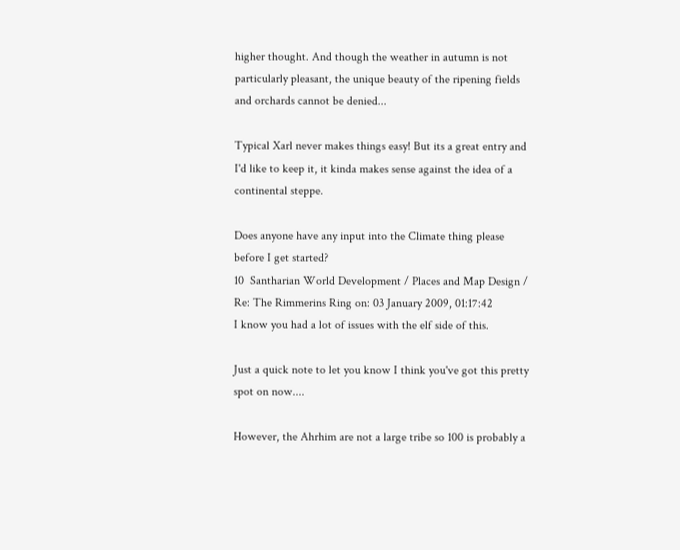higher thought. And though the weather in autumn is not particularly pleasant, the unique beauty of the ripening fields and orchards cannot be denied...

Typical Xarl never makes things easy! But its a great entry and I'd like to keep it, it kinda makes sense against the idea of a continental steppe.

Does anyone have any input into the Climate thing please before I get started?
10  Santharian World Development / Places and Map Design / Re: The Rimmerins Ring on: 03 January 2009, 01:17:42
I know you had a lot of issues with the elf side of this.

Just a quick note to let you know I think you've got this pretty spot on now....

However, the Ahrhim are not a large tribe so 100 is probably a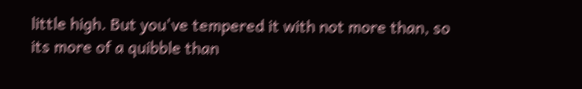little high. But you've tempered it with not more than, so its more of a quibble than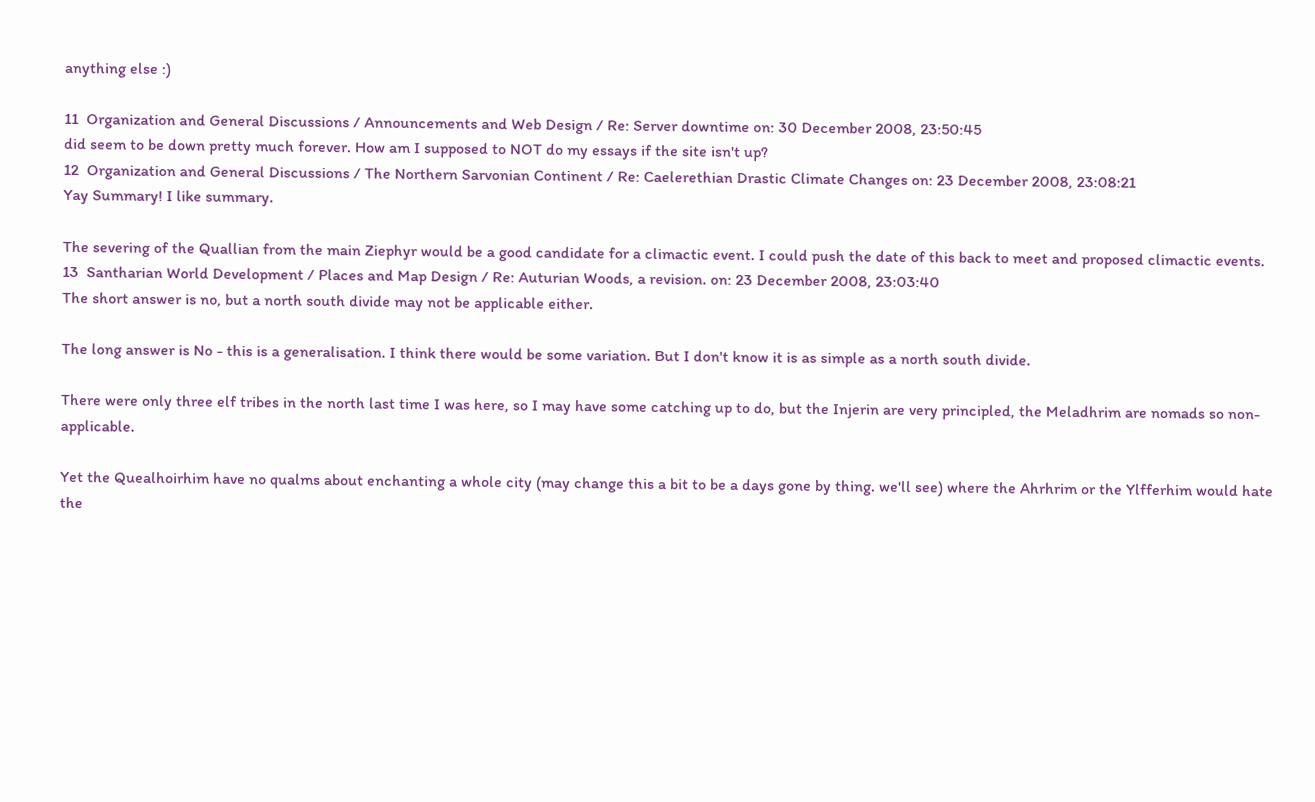anything else :)

11  Organization and General Discussions / Announcements and Web Design / Re: Server downtime on: 30 December 2008, 23:50:45
did seem to be down pretty much forever. How am I supposed to NOT do my essays if the site isn't up?
12  Organization and General Discussions / The Northern Sarvonian Continent / Re: Caelerethian Drastic Climate Changes on: 23 December 2008, 23:08:21
Yay Summary! I like summary.

The severing of the Quallian from the main Ziephyr would be a good candidate for a climactic event. I could push the date of this back to meet and proposed climactic events.
13  Santharian World Development / Places and Map Design / Re: Auturian Woods, a revision. on: 23 December 2008, 23:03:40
The short answer is no, but a north south divide may not be applicable either.

The long answer is No - this is a generalisation. I think there would be some variation. But I don't know it is as simple as a north south divide.

There were only three elf tribes in the north last time I was here, so I may have some catching up to do, but the Injerin are very principled, the Meladhrim are nomads so non-applicable.

Yet the Quealhoirhim have no qualms about enchanting a whole city (may change this a bit to be a days gone by thing. we'll see) where the Ahrhrim or the Ylfferhim would hate the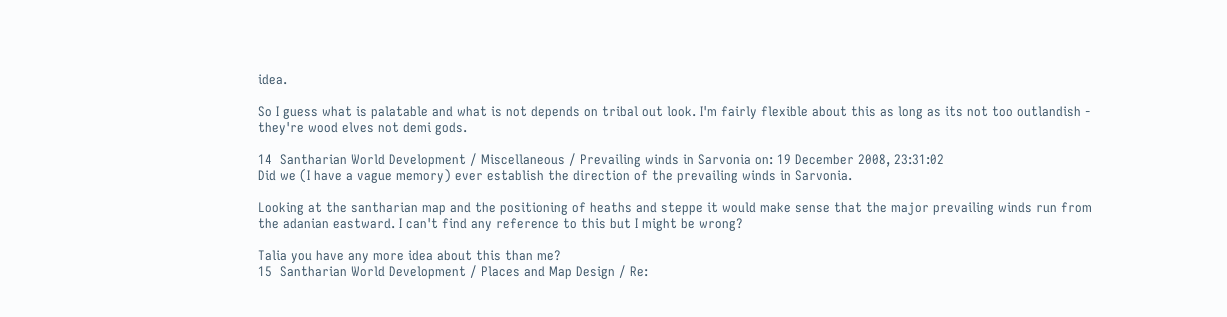idea.

So I guess what is palatable and what is not depends on tribal out look. I'm fairly flexible about this as long as its not too outlandish - they're wood elves not demi gods.

14  Santharian World Development / Miscellaneous / Prevailing winds in Sarvonia on: 19 December 2008, 23:31:02
Did we (I have a vague memory) ever establish the direction of the prevailing winds in Sarvonia.

Looking at the santharian map and the positioning of heaths and steppe it would make sense that the major prevailing winds run from the adanian eastward. I can't find any reference to this but I might be wrong?

Talia you have any more idea about this than me?
15  Santharian World Development / Places and Map Design / Re: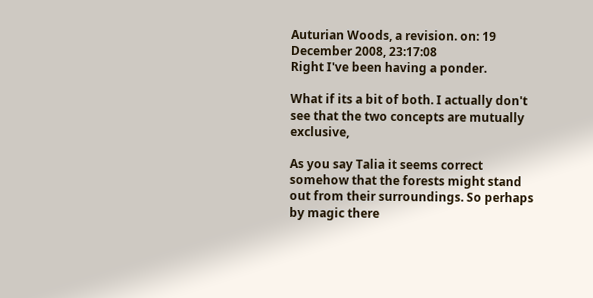Auturian Woods, a revision. on: 19 December 2008, 23:17:08
Right I've been having a ponder.

What if its a bit of both. I actually don't see that the two concepts are mutually exclusive,

As you say Talia it seems correct somehow that the forests might stand out from their surroundings. So perhaps by magic there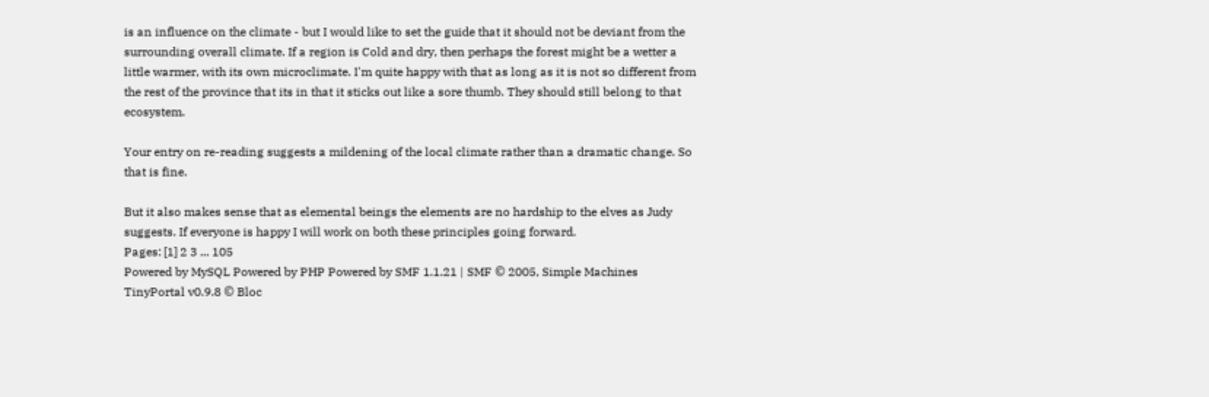is an influence on the climate - but I would like to set the guide that it should not be deviant from the surrounding overall climate. If a region is Cold and dry, then perhaps the forest might be a wetter a little warmer, with its own microclimate. I'm quite happy with that as long as it is not so different from the rest of the province that its in that it sticks out like a sore thumb. They should still belong to that ecosystem.

Your entry on re-reading suggests a mildening of the local climate rather than a dramatic change. So that is fine.

But it also makes sense that as elemental beings the elements are no hardship to the elves as Judy suggests. If everyone is happy I will work on both these principles going forward.
Pages: [1] 2 3 ... 105
Powered by MySQL Powered by PHP Powered by SMF 1.1.21 | SMF © 2005, Simple Machines
TinyPortal v0.9.8 © Bloc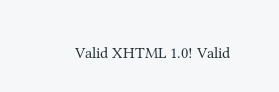Valid XHTML 1.0! Valid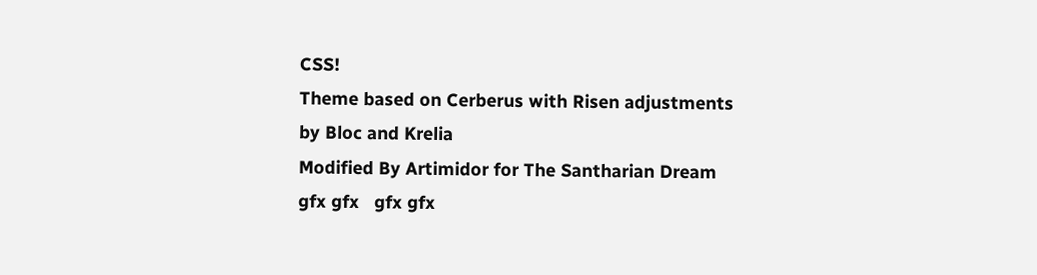CSS!
Theme based on Cerberus with Risen adjustments by Bloc and Krelia
Modified By Artimidor for The Santharian Dream
gfx gfx   gfx gfx